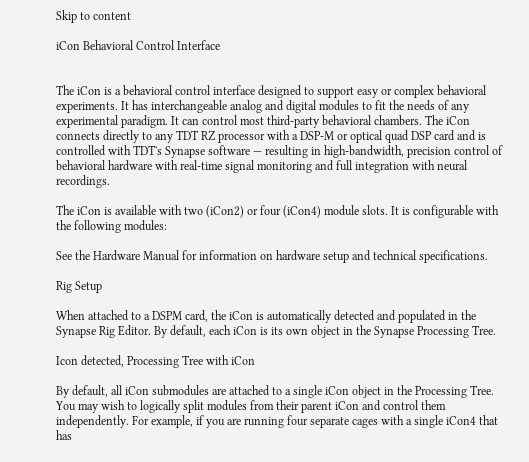Skip to content

iCon Behavioral Control Interface


The iCon is a behavioral control interface designed to support easy or complex behavioral experiments. It has interchangeable analog and digital modules to fit the needs of any experimental paradigm. It can control most third-party behavioral chambers. The iCon connects directly to any TDT RZ processor with a DSP-M or optical quad DSP card and is controlled with TDT's Synapse software — resulting in high-bandwidth, precision control of behavioral hardware with real-time signal monitoring and full integration with neural recordings.

The iCon is available with two (iCon2) or four (iCon4) module slots. It is configurable with the following modules:

See the Hardware Manual for information on hardware setup and technical specifications.

Rig Setup

When attached to a DSPM card, the iCon is automatically detected and populated in the Synapse Rig Editor. By default, each iCon is its own object in the Synapse Processing Tree.

Icon detected, Processing Tree with iCon

By default, all iCon submodules are attached to a single iCon object in the Processing Tree. You may wish to logically split modules from their parent iCon and control them independently. For example, if you are running four separate cages with a single iCon4 that has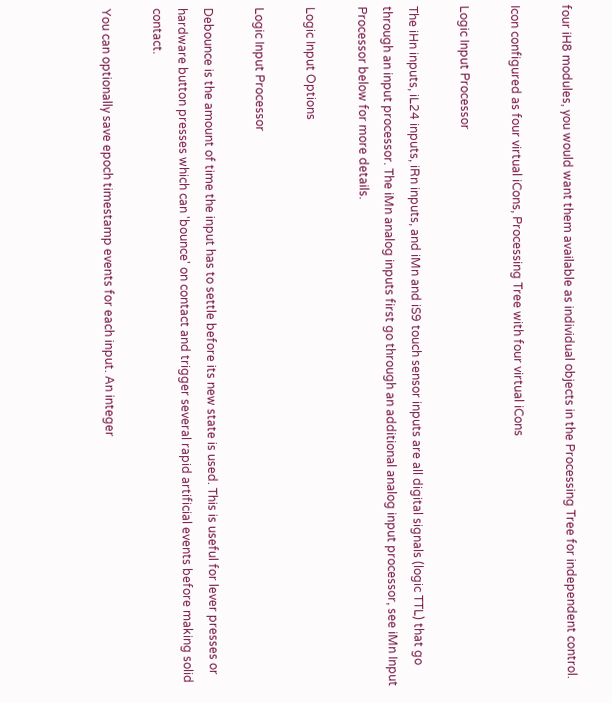four iH8 modules, you would want them available as individual objects in the Processing Tree for independent control.

Icon configured as four virtual iCons, Processing Tree with four virtual iCons

Logic Input Processor

The iHn inputs, iL24 inputs, iRn inputs, and iMn and iS9 touch sensor inputs are all digital signals (logic TTL) that go through an input processor. The iMn analog inputs first go through an additional analog input processor, see iMn Input Processor below for more details.

Logic Input Options

Logic Input Processor

Debounce is the amount of time the input has to settle before its new state is used. This is useful for lever presses or hardware button presses which can 'bounce' on contact and trigger several rapid artificial events before making solid contact.

You can optionally save epoch timestamp events for each input. An integer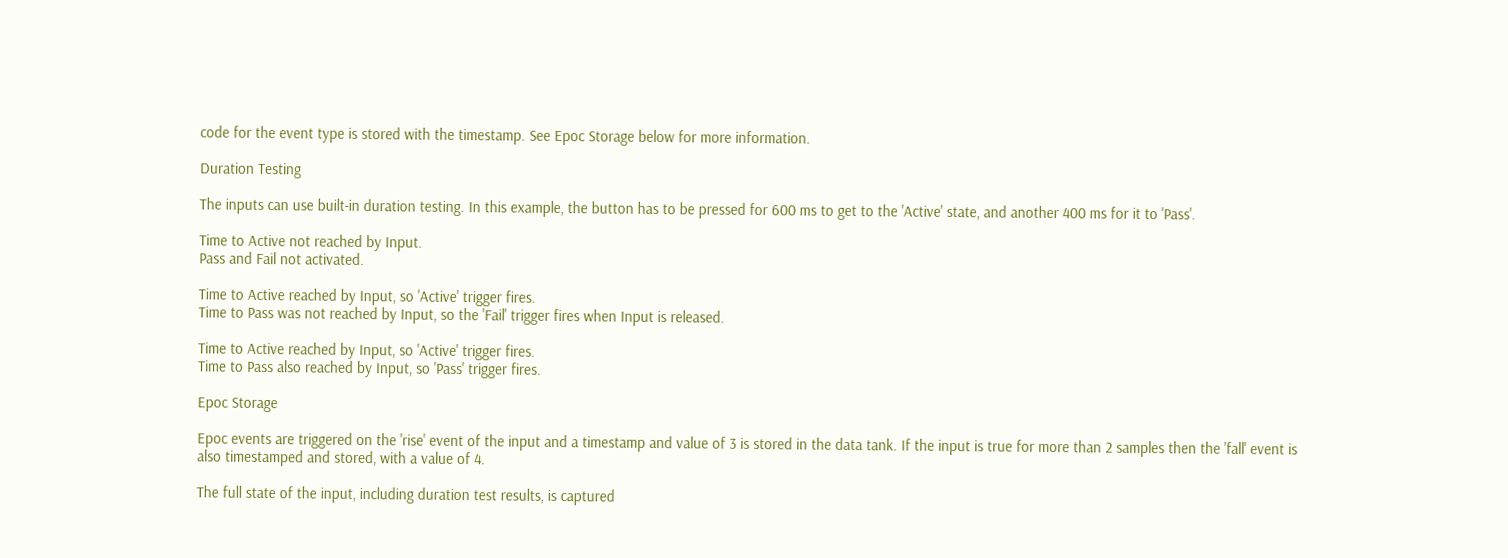code for the event type is stored with the timestamp. See Epoc Storage below for more information.

Duration Testing

The inputs can use built-in duration testing. In this example, the button has to be pressed for 600 ms to get to the 'Active' state, and another 400 ms for it to 'Pass'.

Time to Active not reached by Input.
Pass and Fail not activated.

Time to Active reached by Input, so 'Active' trigger fires.
Time to Pass was not reached by Input, so the 'Fail' trigger fires when Input is released.

Time to Active reached by Input, so 'Active' trigger fires.
Time to Pass also reached by Input, so 'Pass' trigger fires.

Epoc Storage

Epoc events are triggered on the 'rise' event of the input and a timestamp and value of 3 is stored in the data tank. If the input is true for more than 2 samples then the 'fall' event is also timestamped and stored, with a value of 4.

The full state of the input, including duration test results, is captured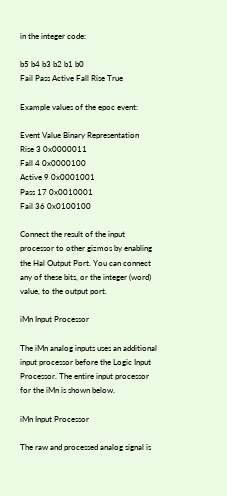in the integer code:

b5 b4 b3 b2 b1 b0
Fail Pass Active Fall Rise True

Example values of the epoc event:

Event Value Binary Representation
Rise 3 0x0000011
Fall 4 0x0000100
Active 9 0x0001001
Pass 17 0x0010001
Fail 36 0x0100100

Connect the result of the input processor to other gizmos by enabling the Hal Output Port. You can connect any of these bits, or the integer (word) value, to the output port.

iMn Input Processor

The iMn analog inputs uses an additional input processor before the Logic Input Processor. The entire input processor for the iMn is shown below.

iMn Input Processor

The raw and processed analog signal is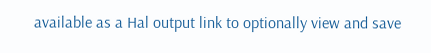available as a Hal output link to optionally view and save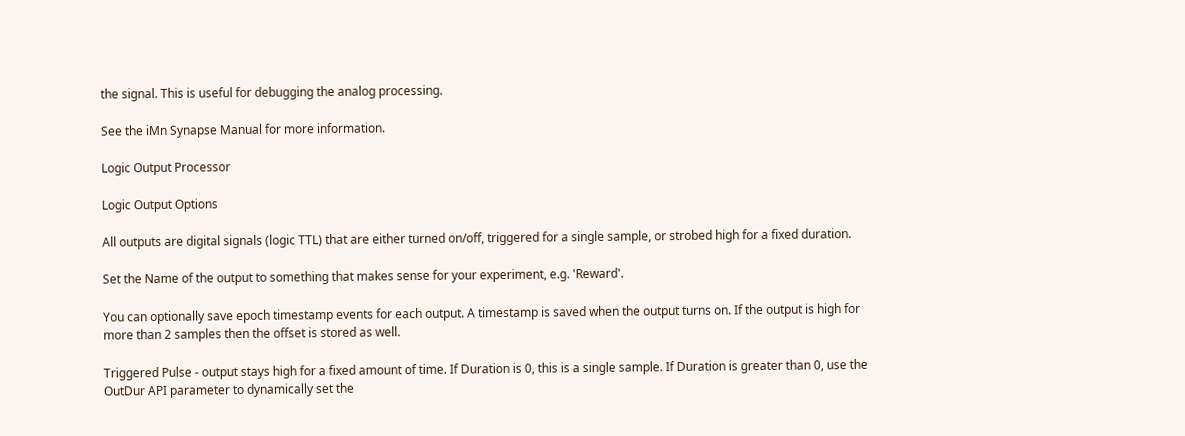the signal. This is useful for debugging the analog processing.

See the iMn Synapse Manual for more information.

Logic Output Processor

Logic Output Options

All outputs are digital signals (logic TTL) that are either turned on/off, triggered for a single sample, or strobed high for a fixed duration.

Set the Name of the output to something that makes sense for your experiment, e.g. 'Reward'.

You can optionally save epoch timestamp events for each output. A timestamp is saved when the output turns on. If the output is high for more than 2 samples then the offset is stored as well.

Triggered Pulse - output stays high for a fixed amount of time. If Duration is 0, this is a single sample. If Duration is greater than 0, use the OutDur API parameter to dynamically set the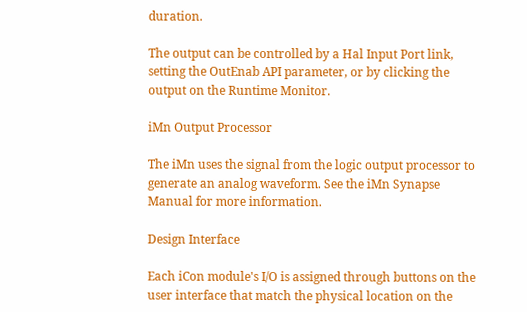duration.

The output can be controlled by a Hal Input Port link, setting the OutEnab API parameter, or by clicking the output on the Runtime Monitor.

iMn Output Processor

The iMn uses the signal from the logic output processor to generate an analog waveform. See the iMn Synapse Manual for more information.

Design Interface

Each iCon module's I/O is assigned through buttons on the user interface that match the physical location on the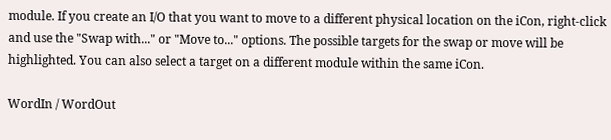module. If you create an I/O that you want to move to a different physical location on the iCon, right-click and use the "Swap with..." or "Move to..." options. The possible targets for the swap or move will be highlighted. You can also select a target on a different module within the same iCon.

WordIn / WordOut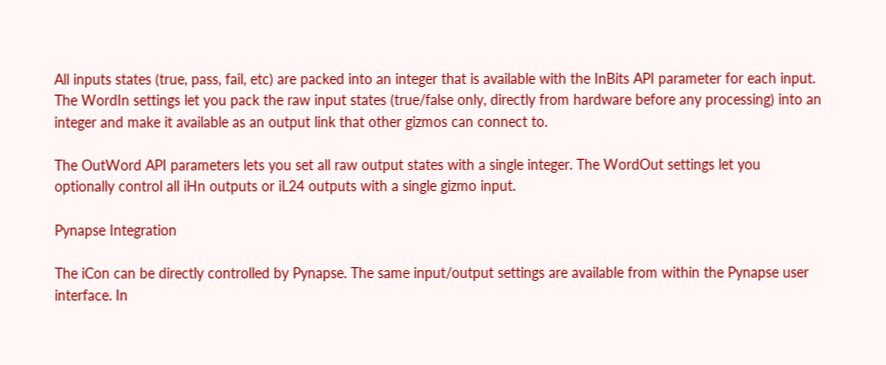All inputs states (true, pass, fail, etc) are packed into an integer that is available with the InBits API parameter for each input. The WordIn settings let you pack the raw input states (true/false only, directly from hardware before any processing) into an integer and make it available as an output link that other gizmos can connect to.

The OutWord API parameters lets you set all raw output states with a single integer. The WordOut settings let you optionally control all iHn outputs or iL24 outputs with a single gizmo input.

Pynapse Integration

The iCon can be directly controlled by Pynapse. The same input/output settings are available from within the Pynapse user interface. In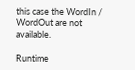this case the WordIn / WordOut are not available.

Runtime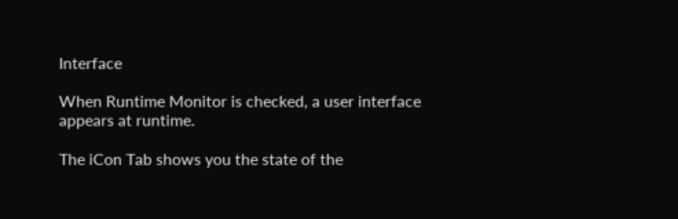Interface

When Runtime Monitor is checked, a user interface appears at runtime.

The iCon Tab shows you the state of the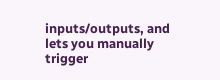inputs/outputs, and lets you manually trigger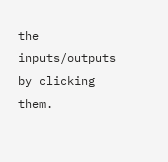the inputs/outputs by clicking them.